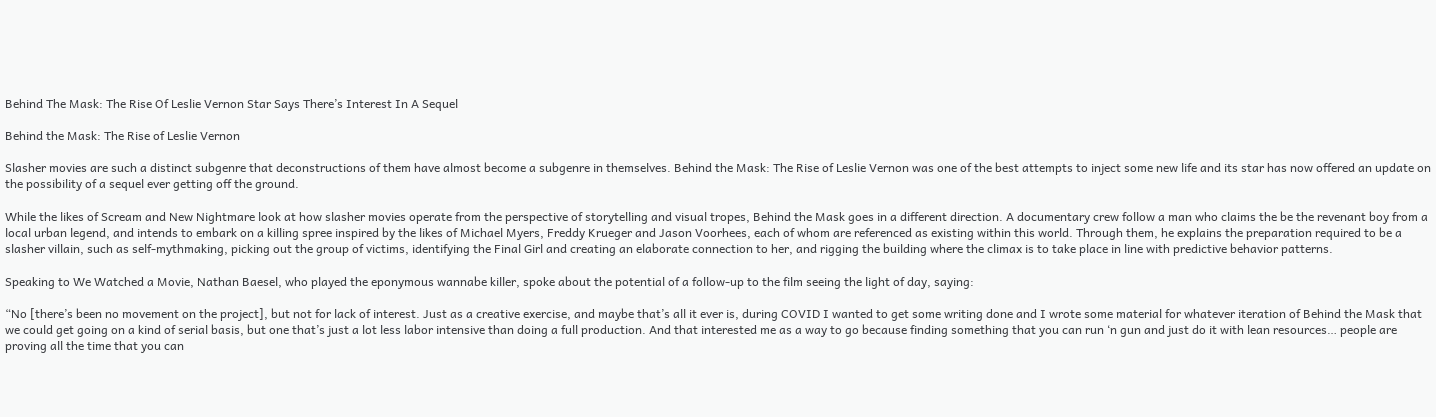Behind The Mask: The Rise Of Leslie Vernon Star Says There’s Interest In A Sequel

Behind the Mask: The Rise of Leslie Vernon

Slasher movies are such a distinct subgenre that deconstructions of them have almost become a subgenre in themselves. Behind the Mask: The Rise of Leslie Vernon was one of the best attempts to inject some new life and its star has now offered an update on the possibility of a sequel ever getting off the ground.

While the likes of Scream and New Nightmare look at how slasher movies operate from the perspective of storytelling and visual tropes, Behind the Mask goes in a different direction. A documentary crew follow a man who claims the be the revenant boy from a local urban legend, and intends to embark on a killing spree inspired by the likes of Michael Myers, Freddy Krueger and Jason Voorhees, each of whom are referenced as existing within this world. Through them, he explains the preparation required to be a slasher villain, such as self-mythmaking, picking out the group of victims, identifying the Final Girl and creating an elaborate connection to her, and rigging the building where the climax is to take place in line with predictive behavior patterns.

Speaking to We Watched a Movie, Nathan Baesel, who played the eponymous wannabe killer, spoke about the potential of a follow-up to the film seeing the light of day, saying:

“No [there’s been no movement on the project], but not for lack of interest. Just as a creative exercise, and maybe that’s all it ever is, during COVID I wanted to get some writing done and I wrote some material for whatever iteration of Behind the Mask that we could get going on a kind of serial basis, but one that’s just a lot less labor intensive than doing a full production. And that interested me as a way to go because finding something that you can run ‘n gun and just do it with lean resources… people are proving all the time that you can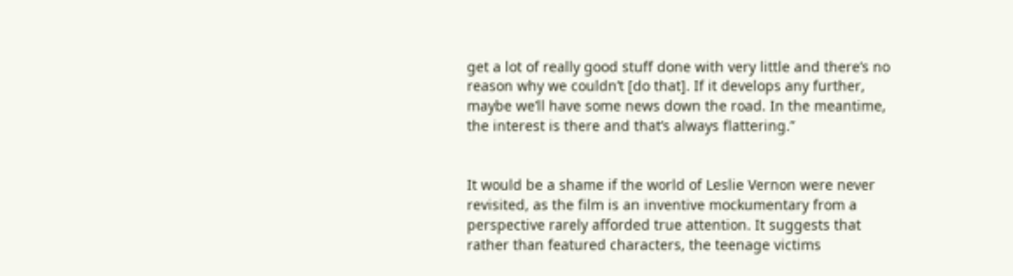get a lot of really good stuff done with very little and there’s no reason why we couldn’t [do that]. If it develops any further, maybe we’ll have some news down the road. In the meantime, the interest is there and that’s always flattering.”


It would be a shame if the world of Leslie Vernon were never revisited, as the film is an inventive mockumentary from a perspective rarely afforded true attention. It suggests that rather than featured characters, the teenage victims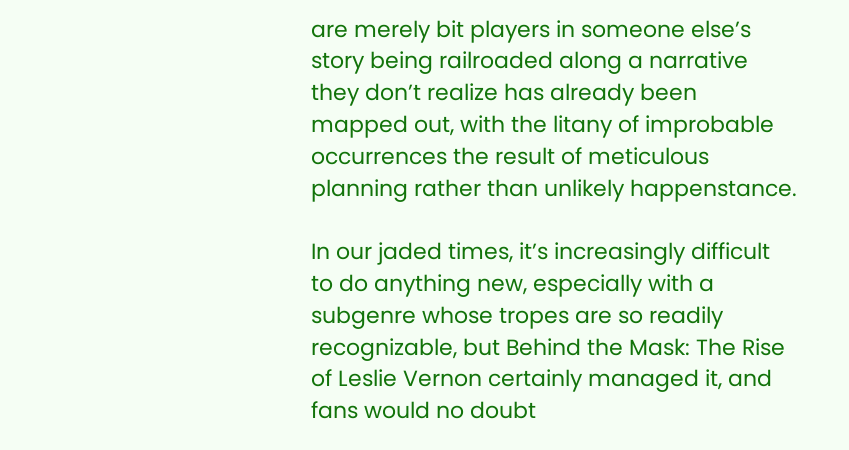are merely bit players in someone else’s story being railroaded along a narrative they don’t realize has already been mapped out, with the litany of improbable occurrences the result of meticulous planning rather than unlikely happenstance.

In our jaded times, it’s increasingly difficult to do anything new, especially with a subgenre whose tropes are so readily recognizable, but Behind the Mask: The Rise of Leslie Vernon certainly managed it, and fans would no doubt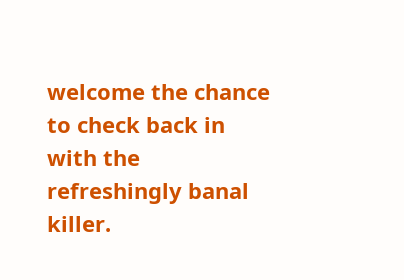welcome the chance to check back in with the refreshingly banal killer.